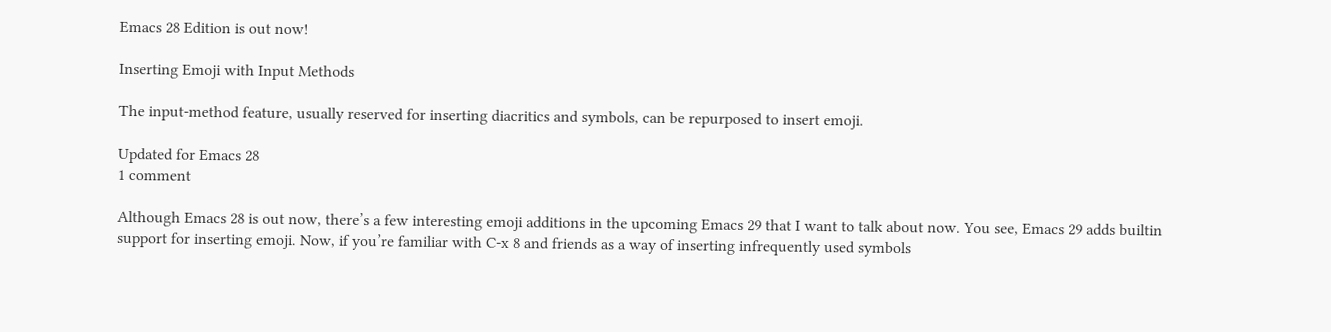Emacs 28 Edition is out now!

Inserting Emoji with Input Methods

The input-method feature, usually reserved for inserting diacritics and symbols, can be repurposed to insert emoji.

Updated for Emacs 28
1 comment

Although Emacs 28 is out now, there’s a few interesting emoji additions in the upcoming Emacs 29 that I want to talk about now. You see, Emacs 29 adds builtin support for inserting emoji. Now, if you’re familiar with C-x 8 and friends as a way of inserting infrequently used symbols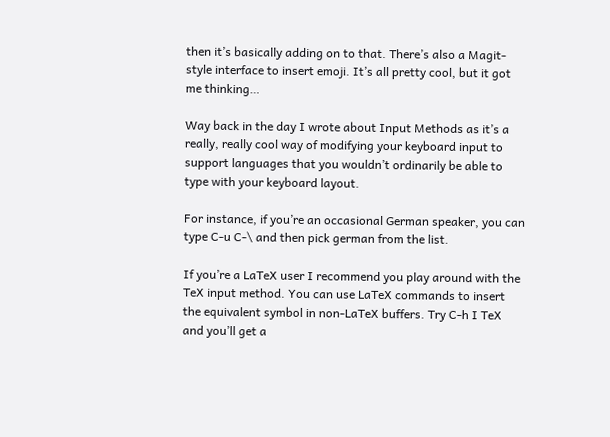then it’s basically adding on to that. There’s also a Magit-style interface to insert emoji. It’s all pretty cool, but it got me thinking…

Way back in the day I wrote about Input Methods as it’s a really, really cool way of modifying your keyboard input to support languages that you wouldn’t ordinarily be able to type with your keyboard layout.

For instance, if you’re an occasional German speaker, you can type C-u C-\ and then pick german from the list.

If you’re a LaTeX user I recommend you play around with the TeX input method. You can use LaTeX commands to insert the equivalent symbol in non-LaTeX buffers. Try C-h I TeX and you’ll get a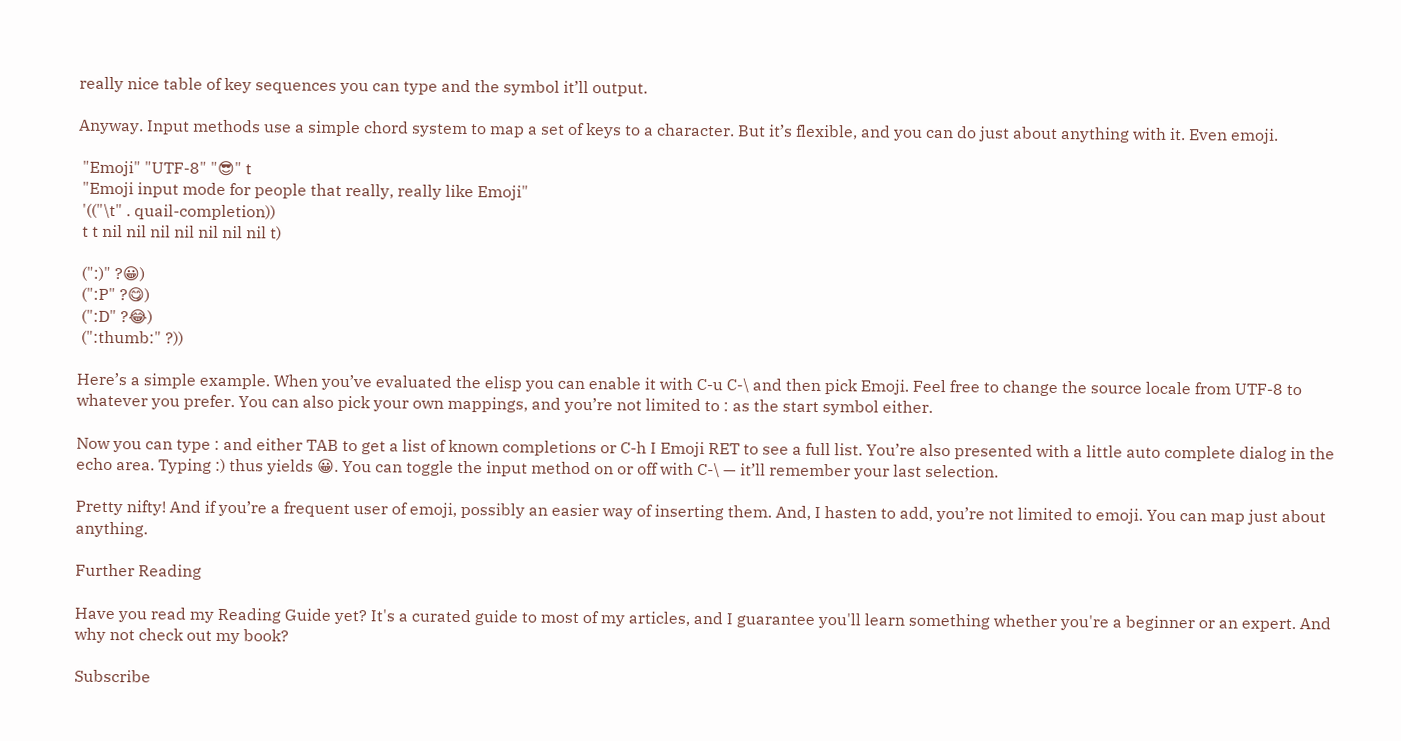really nice table of key sequences you can type and the symbol it’ll output.

Anyway. Input methods use a simple chord system to map a set of keys to a character. But it’s flexible, and you can do just about anything with it. Even emoji.

 "Emoji" "UTF-8" "😎" t
 "Emoji input mode for people that really, really like Emoji"
 '(("\t" . quail-completion))
 t t nil nil nil nil nil nil nil t)

 (":)" ?😀)
 (":P" ?😋)
 (":D" ?😂)
 (":thumb:" ?))

Here’s a simple example. When you’ve evaluated the elisp you can enable it with C-u C-\ and then pick Emoji. Feel free to change the source locale from UTF-8 to whatever you prefer. You can also pick your own mappings, and you’re not limited to : as the start symbol either.

Now you can type : and either TAB to get a list of known completions or C-h I Emoji RET to see a full list. You’re also presented with a little auto complete dialog in the echo area. Typing :) thus yields 😀. You can toggle the input method on or off with C-\ — it’ll remember your last selection.

Pretty nifty! And if you’re a frequent user of emoji, possibly an easier way of inserting them. And, I hasten to add, you’re not limited to emoji. You can map just about anything.

Further Reading

Have you read my Reading Guide yet? It's a curated guide to most of my articles, and I guarantee you'll learn something whether you're a beginner or an expert. And why not check out my book?

Subscribe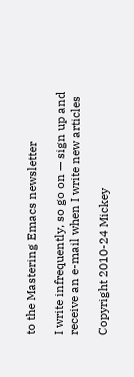to the Mastering Emacs newsletter

I write infrequently, so go on — sign up and receive an e-mail when I write new articles

Copyright 2010-24 Mickey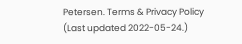Petersen. Terms & Privacy Policy (Last updated 2022-05-24.)